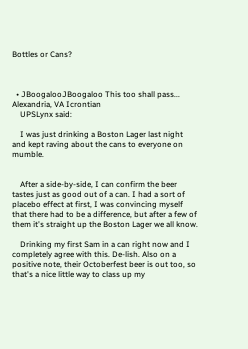Bottles or Cans?



  • JBoogalooJBoogaloo This too shall pass... Alexandria, VA Icrontian
    UPSLynx said:

    I was just drinking a Boston Lager last night and kept raving about the cans to everyone on mumble.


    After a side-by-side, I can confirm the beer tastes just as good out of a can. I had a sort of placebo effect at first, I was convincing myself that there had to be a difference, but after a few of them it's straight up the Boston Lager we all know.

    Drinking my first Sam in a can right now and I completely agree with this. De-lish. Also on a positive note, their Octoberfest beer is out too, so that's a nice little way to class up my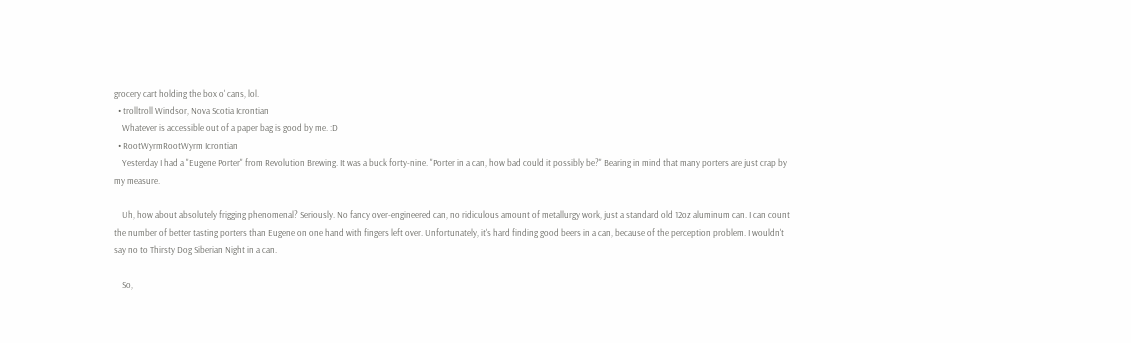grocery cart holding the box o' cans, lol.
  • trolltroll Windsor, Nova Scotia Icrontian
    Whatever is accessible out of a paper bag is good by me. :D
  • RootWyrmRootWyrm Icrontian
    Yesterday I had a "Eugene Porter" from Revolution Brewing. It was a buck forty-nine. "Porter in a can, how bad could it possibly be?" Bearing in mind that many porters are just crap by my measure.

    Uh, how about absolutely frigging phenomenal? Seriously. No fancy over-engineered can, no ridiculous amount of metallurgy work, just a standard old 12oz aluminum can. I can count the number of better tasting porters than Eugene on one hand with fingers left over. Unfortunately, it's hard finding good beers in a can, because of the perception problem. I wouldn't say no to Thirsty Dog Siberian Night in a can.

    So,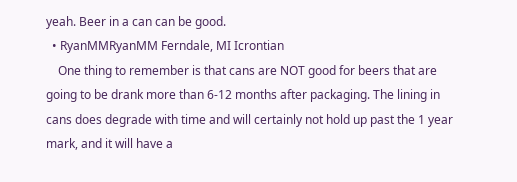yeah. Beer in a can can be good.
  • RyanMMRyanMM Ferndale, MI Icrontian
    One thing to remember is that cans are NOT good for beers that are going to be drank more than 6-12 months after packaging. The lining in cans does degrade with time and will certainly not hold up past the 1 year mark, and it will have a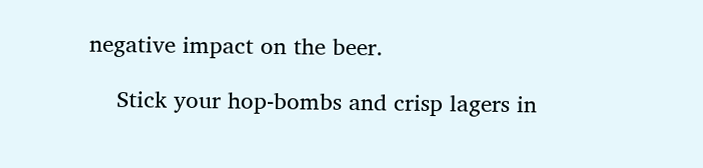negative impact on the beer.

    Stick your hop-bombs and crisp lagers in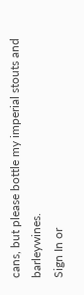cans, but please bottle my imperial stouts and barleywines.
Sign In or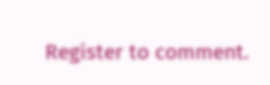Register to comment.